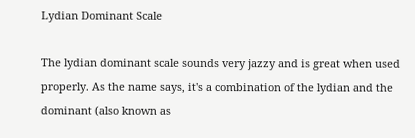Lydian Dominant Scale

The lydian dominant scale sounds very jazzy and is great when used properly. As the name says, it's a combination of the lydian and the dominant (also known as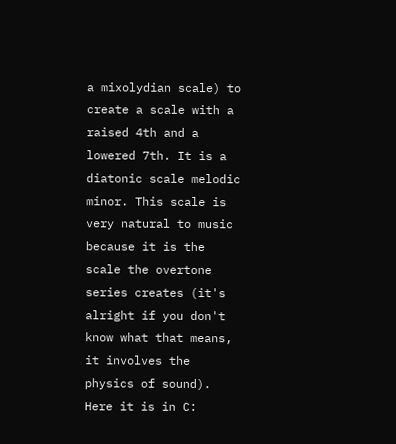a mixolydian scale) to create a scale with a raised 4th and a lowered 7th. It is a diatonic scale melodic minor. This scale is very natural to music because it is the scale the overtone series creates (it's alright if you don't know what that means, it involves the physics of sound). Here it is in C: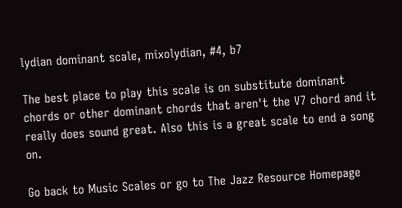lydian dominant scale, mixolydian, #4, b7

The best place to play this scale is on substitute dominant chords or other dominant chords that aren't the V7 chord and it really does sound great. Also this is a great scale to end a song on.

Go back to Music Scales or go to The Jazz Resource Homepage